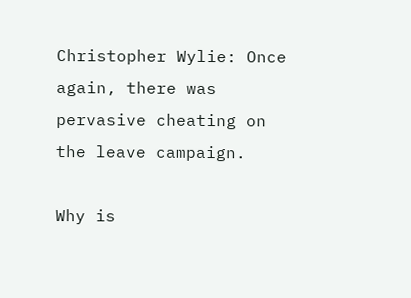Christopher Wylie: Once again, there was pervasive cheating on the leave campaign.

Why is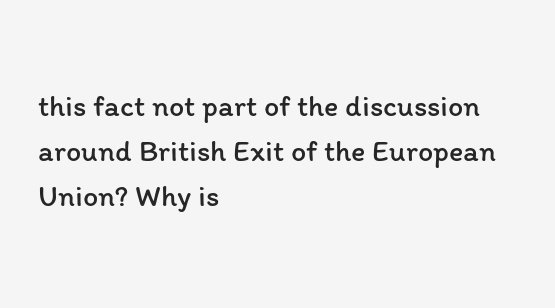this fact not part of the discussion around British Exit of the European Union? Why is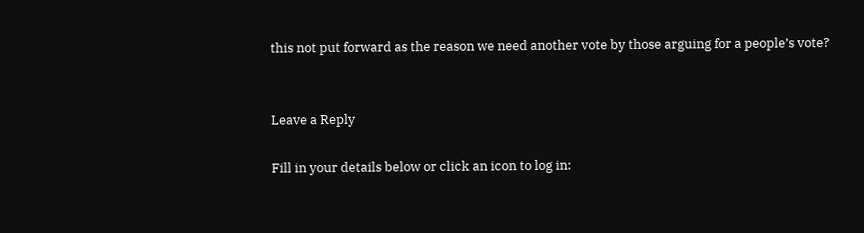this not put forward as the reason we need another vote by those arguing for a people’s vote?


Leave a Reply

Fill in your details below or click an icon to log in: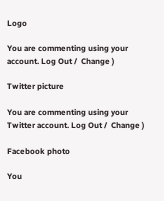Logo

You are commenting using your account. Log Out /  Change )

Twitter picture

You are commenting using your Twitter account. Log Out /  Change )

Facebook photo

You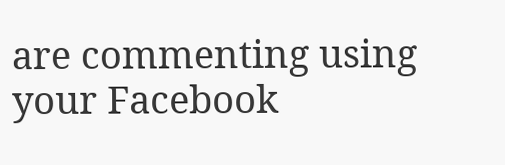are commenting using your Facebook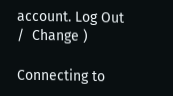account. Log Out /  Change )

Connecting to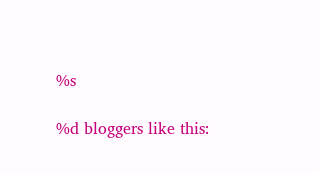%s

%d bloggers like this: